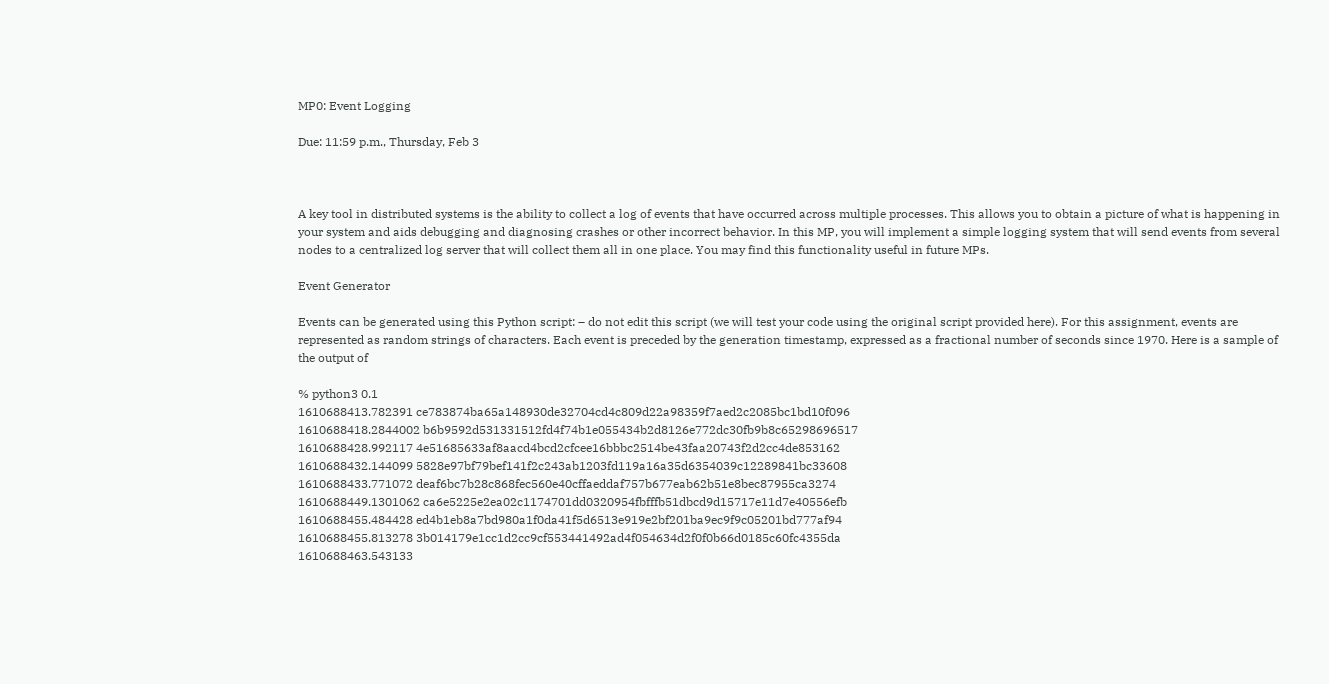MP0: Event Logging

Due: 11:59 p.m., Thursday, Feb 3



A key tool in distributed systems is the ability to collect a log of events that have occurred across multiple processes. This allows you to obtain a picture of what is happening in your system and aids debugging and diagnosing crashes or other incorrect behavior. In this MP, you will implement a simple logging system that will send events from several nodes to a centralized log server that will collect them all in one place. You may find this functionality useful in future MPs.

Event Generator

Events can be generated using this Python script: – do not edit this script (we will test your code using the original script provided here). For this assignment, events are represented as random strings of characters. Each event is preceded by the generation timestamp, expressed as a fractional number of seconds since 1970. Here is a sample of the output of

% python3 0.1
1610688413.782391 ce783874ba65a148930de32704cd4c809d22a98359f7aed2c2085bc1bd10f096
1610688418.2844002 b6b9592d531331512fd4f74b1e055434b2d8126e772dc30fb9b8c65298696517
1610688428.992117 4e51685633af8aacd4bcd2cfcee16bbbc2514be43faa20743f2d2cc4de853162
1610688432.144099 5828e97bf79bef141f2c243ab1203fd119a16a35d6354039c12289841bc33608
1610688433.771072 deaf6bc7b28c868fec560e40cffaeddaf757b677eab62b51e8bec87955ca3274
1610688449.1301062 ca6e5225e2ea02c1174701dd0320954fbfffb51dbcd9d15717e11d7e40556efb
1610688455.484428 ed4b1eb8a7bd980a1f0da41f5d6513e919e2bf201ba9ec9f9c05201bd777af94
1610688455.813278 3b014179e1cc1d2cc9cf553441492ad4f054634d2f0f0b66d0185c60fc4355da
1610688463.543133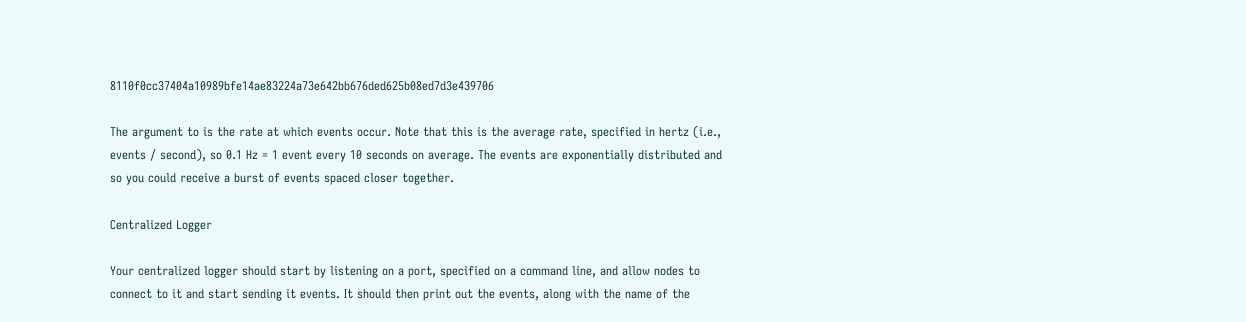8110f0cc37404a10989bfe14ae83224a73e642bb676ded625b08ed7d3e439706

The argument to is the rate at which events occur. Note that this is the average rate, specified in hertz (i.e., events / second), so 0.1 Hz = 1 event every 10 seconds on average. The events are exponentially distributed and so you could receive a burst of events spaced closer together.

Centralized Logger

Your centralized logger should start by listening on a port, specified on a command line, and allow nodes to connect to it and start sending it events. It should then print out the events, along with the name of the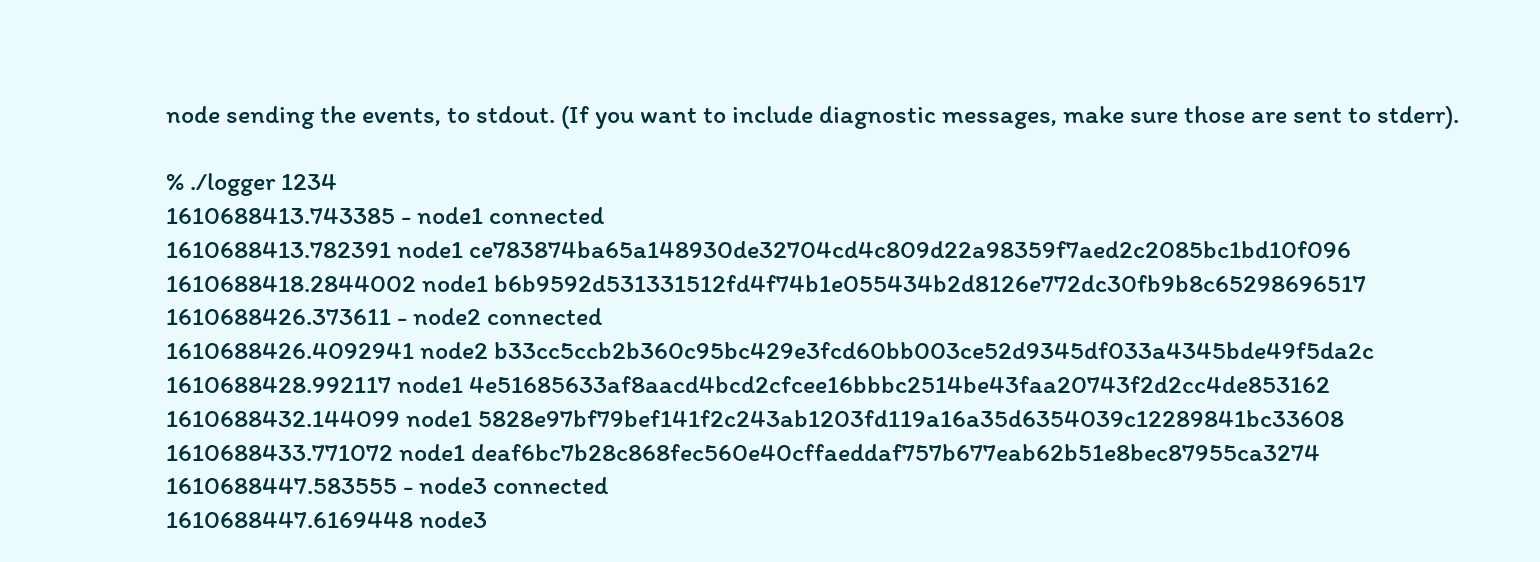node sending the events, to stdout. (If you want to include diagnostic messages, make sure those are sent to stderr).

% ./logger 1234
1610688413.743385 - node1 connected
1610688413.782391 node1 ce783874ba65a148930de32704cd4c809d22a98359f7aed2c2085bc1bd10f096
1610688418.2844002 node1 b6b9592d531331512fd4f74b1e055434b2d8126e772dc30fb9b8c65298696517
1610688426.373611 - node2 connected
1610688426.4092941 node2 b33cc5ccb2b360c95bc429e3fcd60bb003ce52d9345df033a4345bde49f5da2c
1610688428.992117 node1 4e51685633af8aacd4bcd2cfcee16bbbc2514be43faa20743f2d2cc4de853162
1610688432.144099 node1 5828e97bf79bef141f2c243ab1203fd119a16a35d6354039c12289841bc33608
1610688433.771072 node1 deaf6bc7b28c868fec560e40cffaeddaf757b677eab62b51e8bec87955ca3274
1610688447.583555 - node3 connected
1610688447.6169448 node3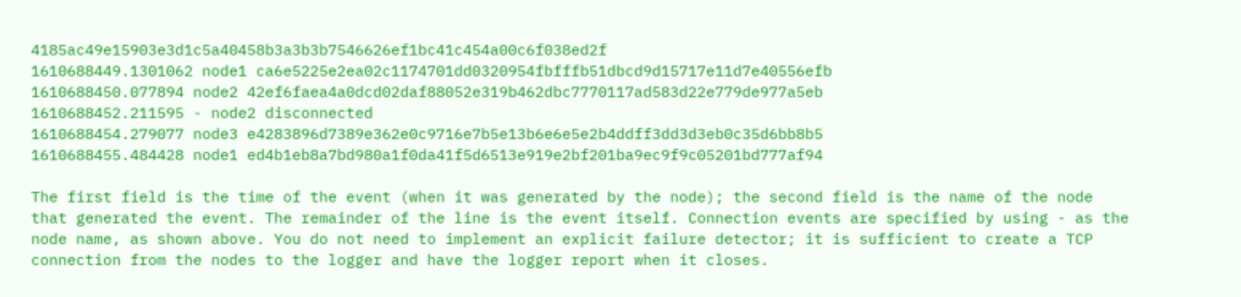4185ac49e15903e3d1c5a40458b3a3b3b7546626ef1bc41c454a00c6f038ed2f
1610688449.1301062 node1 ca6e5225e2ea02c1174701dd0320954fbfffb51dbcd9d15717e11d7e40556efb
1610688450.077894 node2 42ef6faea4a0dcd02daf88052e319b462dbc7770117ad583d22e779de977a5eb
1610688452.211595 - node2 disconnected
1610688454.279077 node3 e4283896d7389e362e0c9716e7b5e13b6e6e5e2b4ddff3dd3d3eb0c35d6bb8b5
1610688455.484428 node1 ed4b1eb8a7bd980a1f0da41f5d6513e919e2bf201ba9ec9f9c05201bd777af94

The first field is the time of the event (when it was generated by the node); the second field is the name of the node that generated the event. The remainder of the line is the event itself. Connection events are specified by using - as the node name, as shown above. You do not need to implement an explicit failure detector; it is sufficient to create a TCP connection from the nodes to the logger and have the logger report when it closes.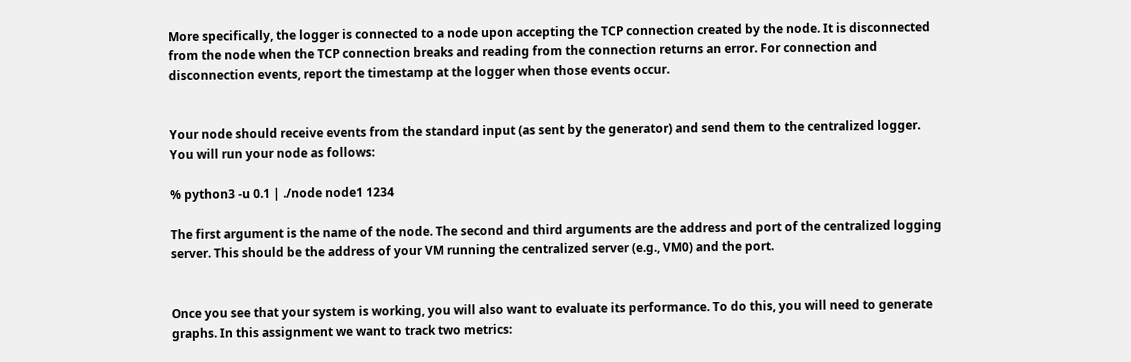More specifically, the logger is connected to a node upon accepting the TCP connection created by the node. It is disconnected from the node when the TCP connection breaks and reading from the connection returns an error. For connection and disconnection events, report the timestamp at the logger when those events occur.


Your node should receive events from the standard input (as sent by the generator) and send them to the centralized logger. You will run your node as follows:

% python3 -u 0.1 | ./node node1 1234

The first argument is the name of the node. The second and third arguments are the address and port of the centralized logging server. This should be the address of your VM running the centralized server (e.g., VM0) and the port.


Once you see that your system is working, you will also want to evaluate its performance. To do this, you will need to generate graphs. In this assignment we want to track two metrics: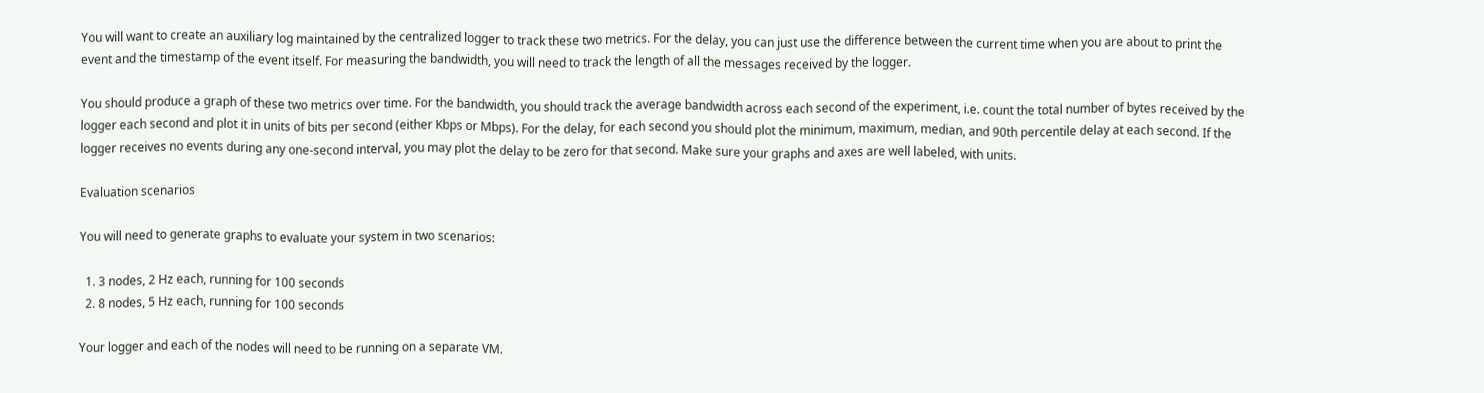You will want to create an auxiliary log maintained by the centralized logger to track these two metrics. For the delay, you can just use the difference between the current time when you are about to print the event and the timestamp of the event itself. For measuring the bandwidth, you will need to track the length of all the messages received by the logger.

You should produce a graph of these two metrics over time. For the bandwidth, you should track the average bandwidth across each second of the experiment, i.e. count the total number of bytes received by the logger each second and plot it in units of bits per second (either Kbps or Mbps). For the delay, for each second you should plot the minimum, maximum, median, and 90th percentile delay at each second. If the logger receives no events during any one-second interval, you may plot the delay to be zero for that second. Make sure your graphs and axes are well labeled, with units.

Evaluation scenarios

You will need to generate graphs to evaluate your system in two scenarios:

  1. 3 nodes, 2 Hz each, running for 100 seconds
  2. 8 nodes, 5 Hz each, running for 100 seconds

Your logger and each of the nodes will need to be running on a separate VM.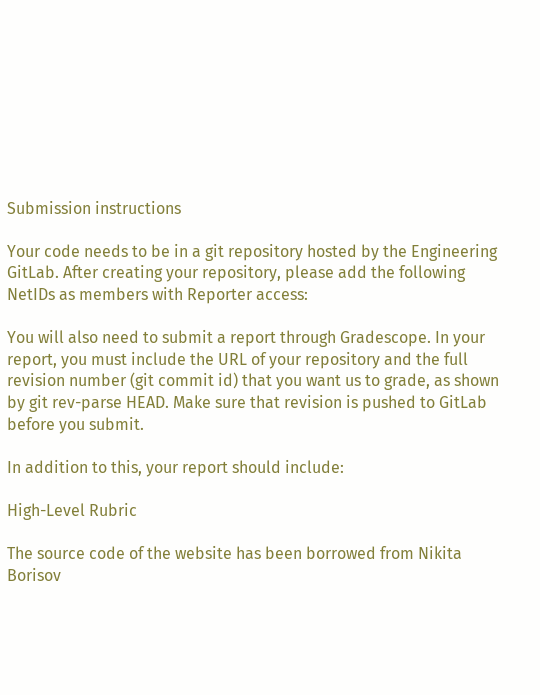Submission instructions

Your code needs to be in a git repository hosted by the Engineering GitLab. After creating your repository, please add the following NetIDs as members with Reporter access:

You will also need to submit a report through Gradescope. In your report, you must include the URL of your repository and the full revision number (git commit id) that you want us to grade, as shown by git rev-parse HEAD. Make sure that revision is pushed to GitLab before you submit.

In addition to this, your report should include:

High-Level Rubric

The source code of the website has been borrowed from Nikita Borisov